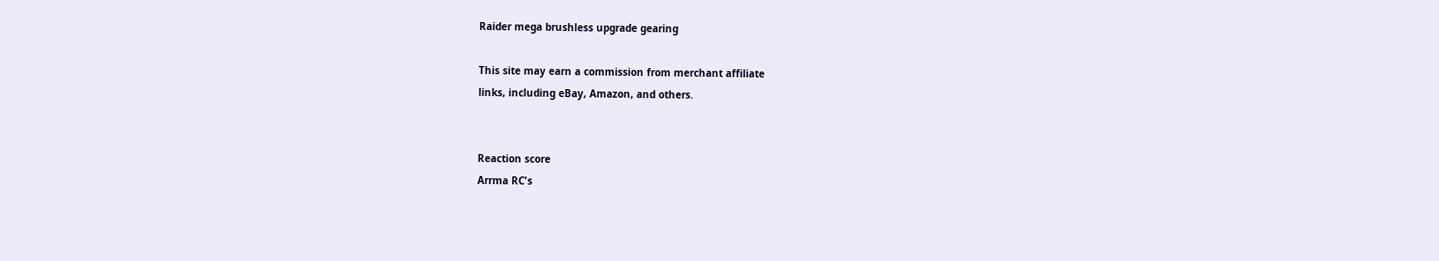Raider mega brushless upgrade gearing

This site may earn a commission from merchant affiliate
links, including eBay, Amazon, and others.


Reaction score
Arrma RC's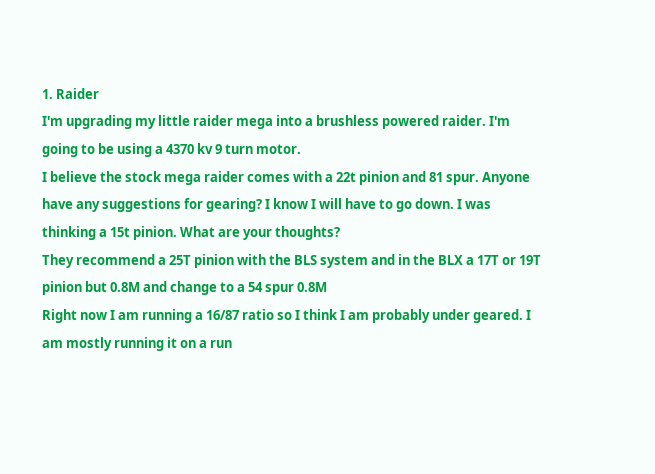1. Raider
I'm upgrading my little raider mega into a brushless powered raider. I'm going to be using a 4370 kv 9 turn motor.
I believe the stock mega raider comes with a 22t pinion and 81 spur. Anyone have any suggestions for gearing? I know I will have to go down. I was thinking a 15t pinion. What are your thoughts?
They recommend a 25T pinion with the BLS system and in the BLX a 17T or 19T pinion but 0.8M and change to a 54 spur 0.8M
Right now I am running a 16/87 ratio so I think I am probably under geared. I am mostly running it on a run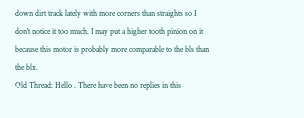down dirt track lately with more corners than straights so I don't notice it too much. I may put a higher tooth pinion on it because this motor is probably more comparable to the bls than the blx.
Old Thread: Hello . There have been no replies in this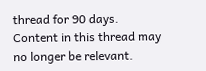thread for 90 days.
Content in this thread may no longer be relevant.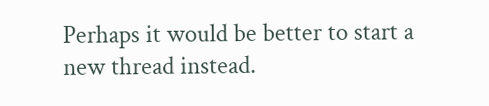Perhaps it would be better to start a new thread instead.